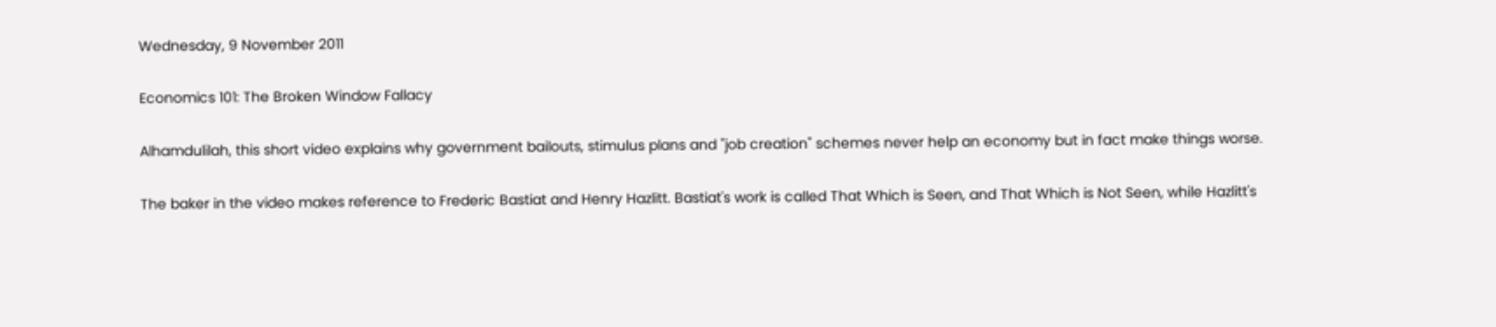Wednesday, 9 November 2011

Economics 101: The Broken Window Fallacy

Alhamdulilah, this short video explains why government bailouts, stimulus plans and "job creation" schemes never help an economy but in fact make things worse.

The baker in the video makes reference to Frederic Bastiat and Henry Hazlitt. Bastiat's work is called That Which is Seen, and That Which is Not Seen, while Hazlitt's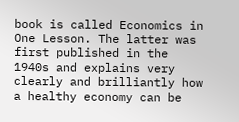book is called Economics in One Lesson. The latter was first published in the 1940s and explains very clearly and brilliantly how a healthy economy can be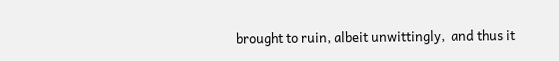brought to ruin, albeit unwittingly,  and thus it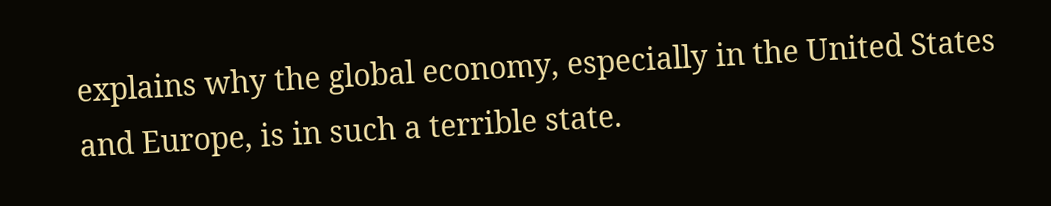explains why the global economy, especially in the United States and Europe, is in such a terrible state.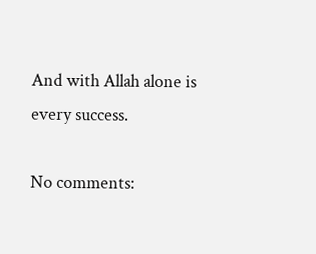And with Allah alone is every success.

No comments: